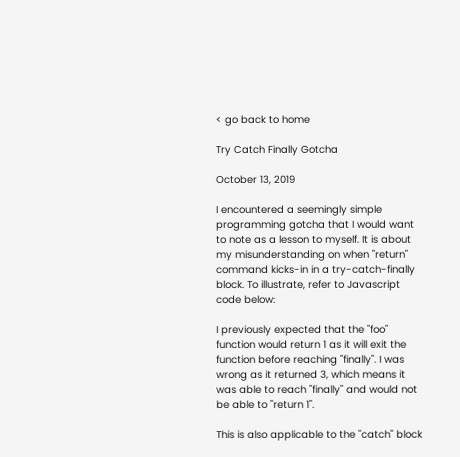< go back to home

Try Catch Finally Gotcha

October 13, 2019

I encountered a seemingly simple programming gotcha that I would want to note as a lesson to myself. It is about my misunderstanding on when "return" command kicks-in in a try-catch-finally block. To illustrate, refer to Javascript code below:

I previously expected that the "foo" function would return 1 as it will exit the function before reaching "finally". I was wrong as it returned 3, which means it was able to reach "finally" and would not be able to "return 1".

This is also applicable to the "catch" block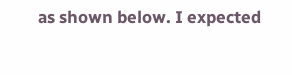as shown below. I expected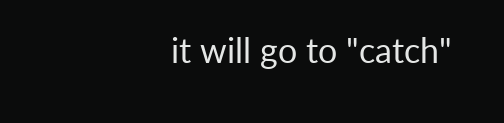it will go to "catch"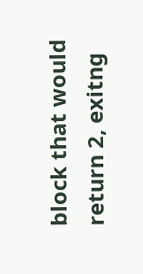block that would return 2, exitng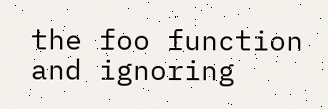the foo function and ignoring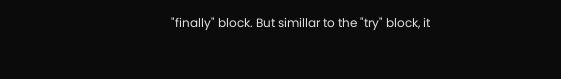"finally" block. But simillar to the "try" block, it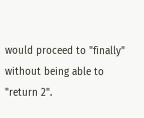would proceed to "finally" without being able to "return 2".